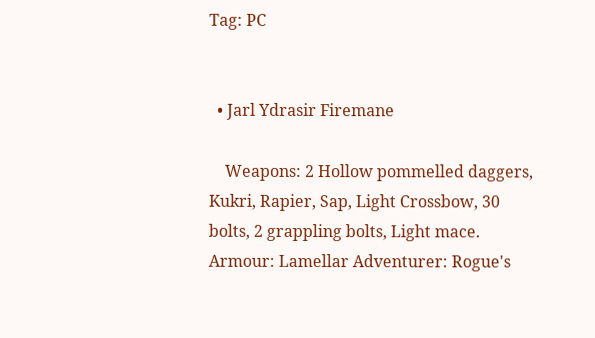Tag: PC


  • Jarl Ydrasir Firemane

    Weapons: 2 Hollow pommelled daggers, Kukri, Rapier, Sap, Light Crossbow, 30 bolts, 2 grappling bolts, Light mace. Armour: Lamellar Adventurer: Rogue's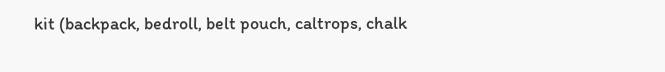kit (backpack, bedroll, belt pouch, caltrops, chalk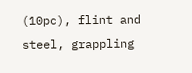(10pc), flint and steel, grappling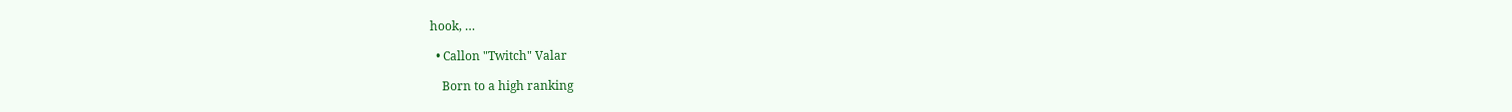hook, …

  • Callon "Twitch" Valar

    Born to a high ranking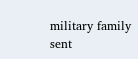military family sent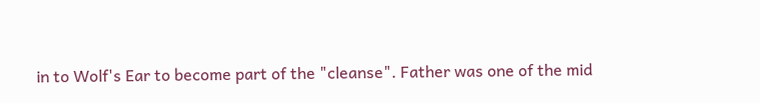in to Wolf's Ear to become part of the "cleanse". Father was one of the mid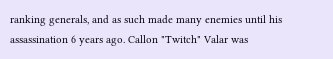ranking generals, and as such made many enemies until his assassination 6 years ago. Callon "Twitch" Valar was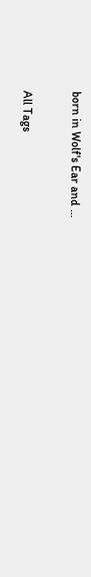born in Wolf's Ear and …

All Tags